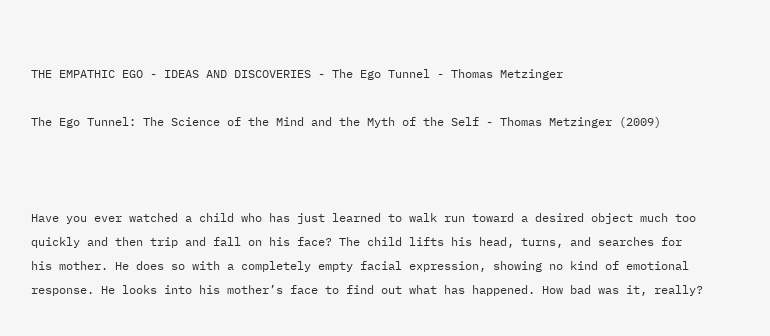THE EMPATHIC EGO - IDEAS AND DISCOVERIES - The Ego Tunnel - Thomas Metzinger

The Ego Tunnel: The Science of the Mind and the Myth of the Self - Thomas Metzinger (2009)



Have you ever watched a child who has just learned to walk run toward a desired object much too quickly and then trip and fall on his face? The child lifts his head, turns, and searches for his mother. He does so with a completely empty facial expression, showing no kind of emotional response. He looks into his mother’s face to find out what has happened. How bad was it, really?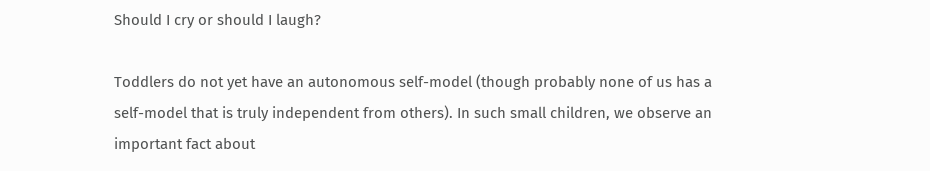Should I cry or should I laugh?

Toddlers do not yet have an autonomous self-model (though probably none of us has a self-model that is truly independent from others). In such small children, we observe an important fact about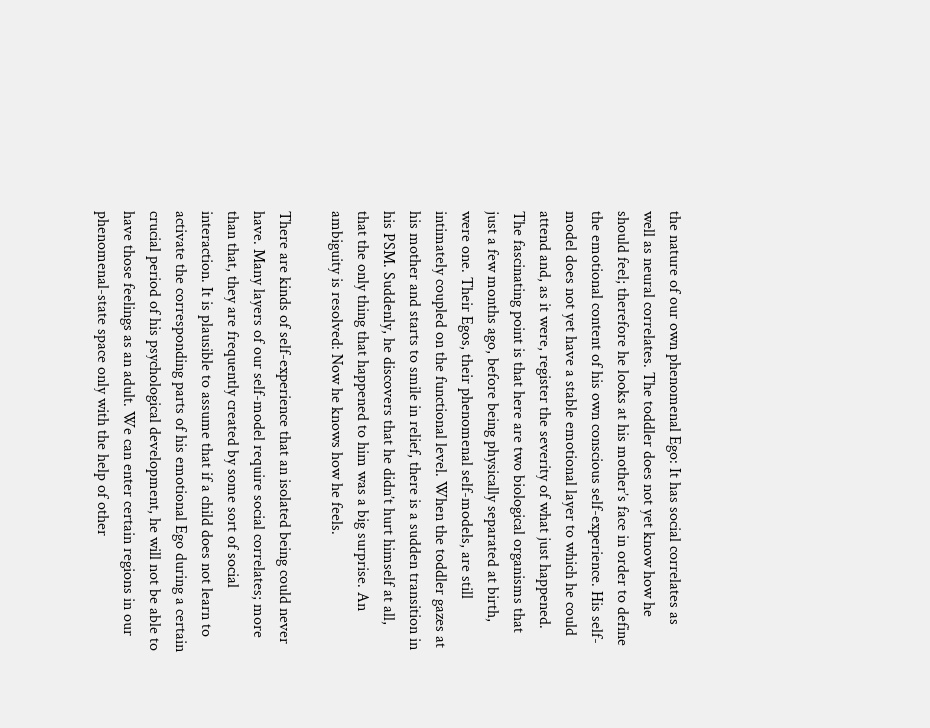the nature of our own phenomenal Ego: It has social correlates as well as neural correlates. The toddler does not yet know how he should feel; therefore he looks at his mother’s face in order to define the emotional content of his own conscious self-experience. His self-model does not yet have a stable emotional layer to which he could attend and, as it were, register the severity of what just happened. The fascinating point is that here are two biological organisms that just a few months ago, before being physically separated at birth, were one. Their Egos, their phenomenal self-models, are still intimately coupled on the functional level. When the toddler gazes at his mother and starts to smile in relief, there is a sudden transition in his PSM. Suddenly, he discovers that he didn’t hurt himself at all, that the only thing that happened to him was a big surprise. An ambiguity is resolved: Now he knows how he feels.

There are kinds of self-experience that an isolated being could never have. Many layers of our self-model require social correlates; more than that, they are frequently created by some sort of social interaction. It is plausible to assume that if a child does not learn to activate the corresponding parts of his emotional Ego during a certain crucial period of his psychological development, he will not be able to have those feelings as an adult. We can enter certain regions in our phenomenal-state space only with the help of other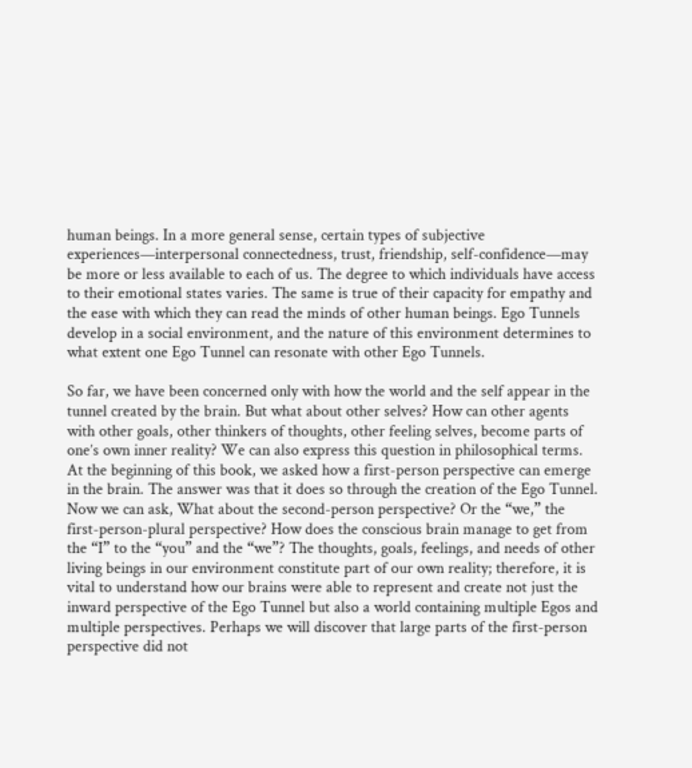human beings. In a more general sense, certain types of subjective experiences—interpersonal connectedness, trust, friendship, self-confidence—may be more or less available to each of us. The degree to which individuals have access to their emotional states varies. The same is true of their capacity for empathy and the ease with which they can read the minds of other human beings. Ego Tunnels develop in a social environment, and the nature of this environment determines to what extent one Ego Tunnel can resonate with other Ego Tunnels.

So far, we have been concerned only with how the world and the self appear in the tunnel created by the brain. But what about other selves? How can other agents with other goals, other thinkers of thoughts, other feeling selves, become parts of one’s own inner reality? We can also express this question in philosophical terms. At the beginning of this book, we asked how a first-person perspective can emerge in the brain. The answer was that it does so through the creation of the Ego Tunnel. Now we can ask, What about the second-person perspective? Or the “we,” the first-person-plural perspective? How does the conscious brain manage to get from the “I” to the “you” and the “we”? The thoughts, goals, feelings, and needs of other living beings in our environment constitute part of our own reality; therefore, it is vital to understand how our brains were able to represent and create not just the inward perspective of the Ego Tunnel but also a world containing multiple Egos and multiple perspectives. Perhaps we will discover that large parts of the first-person perspective did not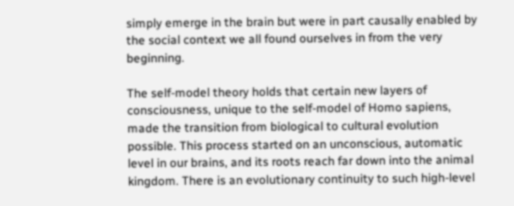simply emerge in the brain but were in part causally enabled by the social context we all found ourselves in from the very beginning.

The self-model theory holds that certain new layers of consciousness, unique to the self-model of Homo sapiens, made the transition from biological to cultural evolution possible. This process started on an unconscious, automatic level in our brains, and its roots reach far down into the animal kingdom. There is an evolutionary continuity to such high-level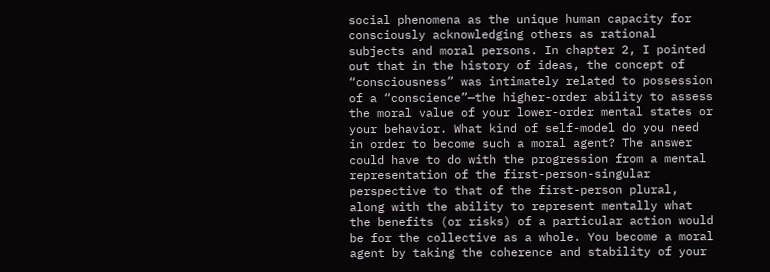social phenomena as the unique human capacity for consciously acknowledging others as rational subjects and moral persons. In chapter 2, I pointed out that in the history of ideas, the concept of “consciousness” was intimately related to possession of a “conscience”—the higher-order ability to assess the moral value of your lower-order mental states or your behavior. What kind of self-model do you need in order to become such a moral agent? The answer could have to do with the progression from a mental representation of the first-person-singular perspective to that of the first-person plural, along with the ability to represent mentally what the benefits (or risks) of a particular action would be for the collective as a whole. You become a moral agent by taking the coherence and stability of your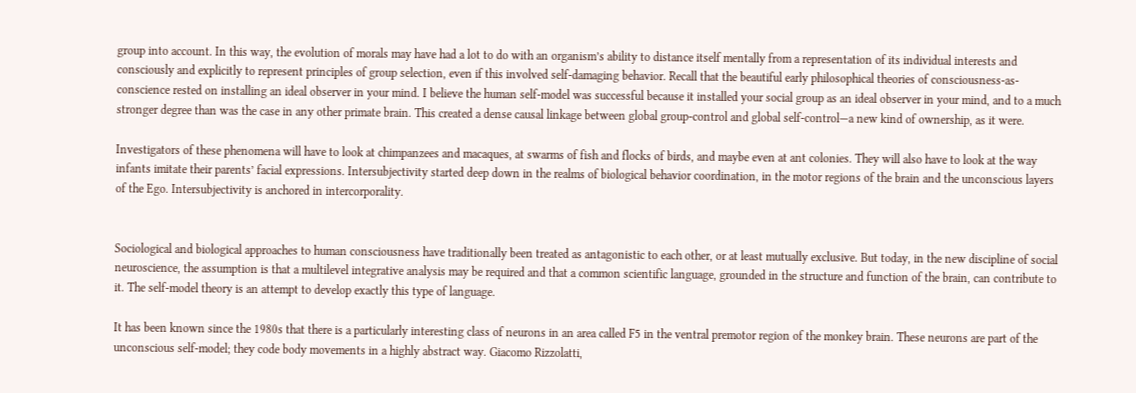group into account. In this way, the evolution of morals may have had a lot to do with an organism’s ability to distance itself mentally from a representation of its individual interests and consciously and explicitly to represent principles of group selection, even if this involved self-damaging behavior. Recall that the beautiful early philosophical theories of consciousness-as-conscience rested on installing an ideal observer in your mind. I believe the human self-model was successful because it installed your social group as an ideal observer in your mind, and to a much stronger degree than was the case in any other primate brain. This created a dense causal linkage between global group-control and global self-control—a new kind of ownership, as it were.

Investigators of these phenomena will have to look at chimpanzees and macaques, at swarms of fish and flocks of birds, and maybe even at ant colonies. They will also have to look at the way infants imitate their parents’ facial expressions. Intersubjectivity started deep down in the realms of biological behavior coordination, in the motor regions of the brain and the unconscious layers of the Ego. Intersubjectivity is anchored in intercorporality.


Sociological and biological approaches to human consciousness have traditionally been treated as antagonistic to each other, or at least mutually exclusive. But today, in the new discipline of social neuroscience, the assumption is that a multilevel integrative analysis may be required and that a common scientific language, grounded in the structure and function of the brain, can contribute to it. The self-model theory is an attempt to develop exactly this type of language.

It has been known since the 1980s that there is a particularly interesting class of neurons in an area called F5 in the ventral premotor region of the monkey brain. These neurons are part of the unconscious self-model; they code body movements in a highly abstract way. Giacomo Rizzolatti,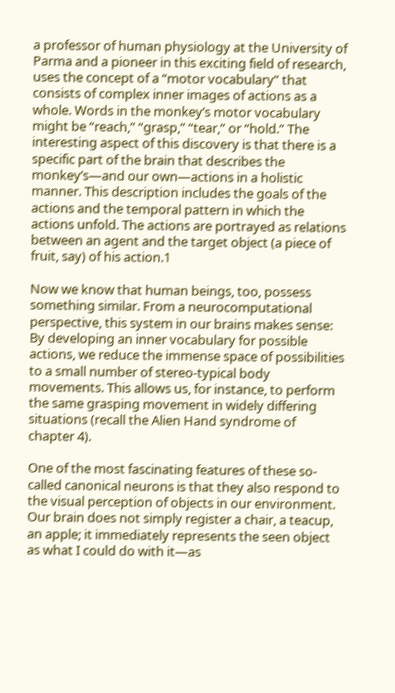a professor of human physiology at the University of Parma and a pioneer in this exciting field of research, uses the concept of a “motor vocabulary” that consists of complex inner images of actions as a whole. Words in the monkey’s motor vocabulary might be “reach,” “grasp,” “tear,” or “hold.” The interesting aspect of this discovery is that there is a specific part of the brain that describes the monkey’s—and our own—actions in a holistic manner. This description includes the goals of the actions and the temporal pattern in which the actions unfold. The actions are portrayed as relations between an agent and the target object (a piece of fruit, say) of his action.1

Now we know that human beings, too, possess something similar. From a neurocomputational perspective, this system in our brains makes sense: By developing an inner vocabulary for possible actions, we reduce the immense space of possibilities to a small number of stereo-typical body movements. This allows us, for instance, to perform the same grasping movement in widely differing situations (recall the Alien Hand syndrome of chapter 4).

One of the most fascinating features of these so-called canonical neurons is that they also respond to the visual perception of objects in our environment. Our brain does not simply register a chair, a teacup, an apple; it immediately represents the seen object as what I could do with it—as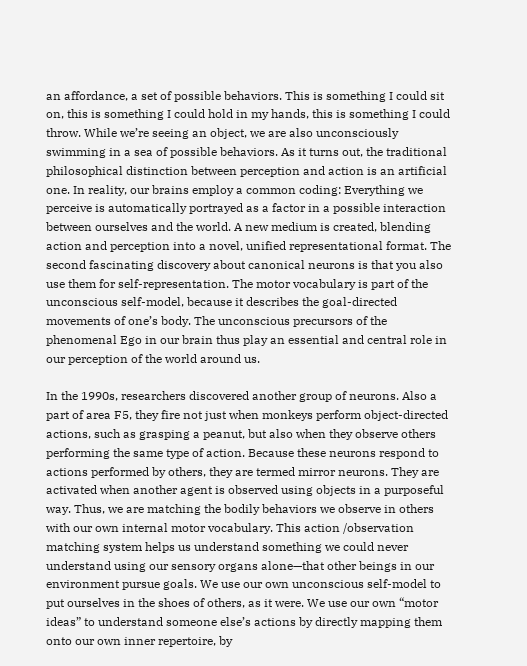an affordance, a set of possible behaviors. This is something I could sit on, this is something I could hold in my hands, this is something I could throw. While we’re seeing an object, we are also unconsciously swimming in a sea of possible behaviors. As it turns out, the traditional philosophical distinction between perception and action is an artificial one. In reality, our brains employ a common coding: Everything we perceive is automatically portrayed as a factor in a possible interaction between ourselves and the world. A new medium is created, blending action and perception into a novel, unified representational format. The second fascinating discovery about canonical neurons is that you also use them for self-representation. The motor vocabulary is part of the unconscious self-model, because it describes the goal-directed movements of one’s body. The unconscious precursors of the phenomenal Ego in our brain thus play an essential and central role in our perception of the world around us.

In the 1990s, researchers discovered another group of neurons. Also a part of area F5, they fire not just when monkeys perform object-directed actions, such as grasping a peanut, but also when they observe others performing the same type of action. Because these neurons respond to actions performed by others, they are termed mirror neurons. They are activated when another agent is observed using objects in a purposeful way. Thus, we are matching the bodily behaviors we observe in others with our own internal motor vocabulary. This action /observation matching system helps us understand something we could never understand using our sensory organs alone—that other beings in our environment pursue goals. We use our own unconscious self-model to put ourselves in the shoes of others, as it were. We use our own “motor ideas” to understand someone else’s actions by directly mapping them onto our own inner repertoire, by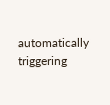automatically triggering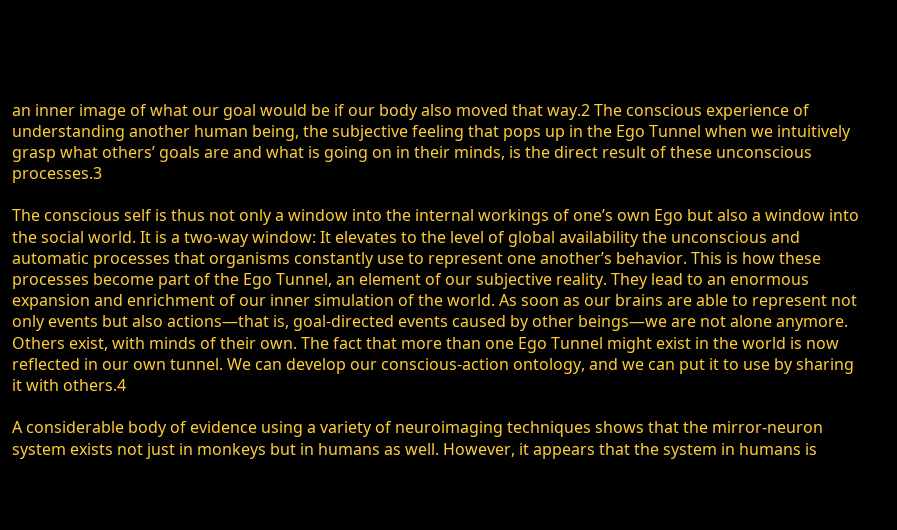an inner image of what our goal would be if our body also moved that way.2 The conscious experience of understanding another human being, the subjective feeling that pops up in the Ego Tunnel when we intuitively grasp what others’ goals are and what is going on in their minds, is the direct result of these unconscious processes.3

The conscious self is thus not only a window into the internal workings of one’s own Ego but also a window into the social world. It is a two-way window: It elevates to the level of global availability the unconscious and automatic processes that organisms constantly use to represent one another’s behavior. This is how these processes become part of the Ego Tunnel, an element of our subjective reality. They lead to an enormous expansion and enrichment of our inner simulation of the world. As soon as our brains are able to represent not only events but also actions—that is, goal-directed events caused by other beings—we are not alone anymore. Others exist, with minds of their own. The fact that more than one Ego Tunnel might exist in the world is now reflected in our own tunnel. We can develop our conscious-action ontology, and we can put it to use by sharing it with others.4

A considerable body of evidence using a variety of neuroimaging techniques shows that the mirror-neuron system exists not just in monkeys but in humans as well. However, it appears that the system in humans is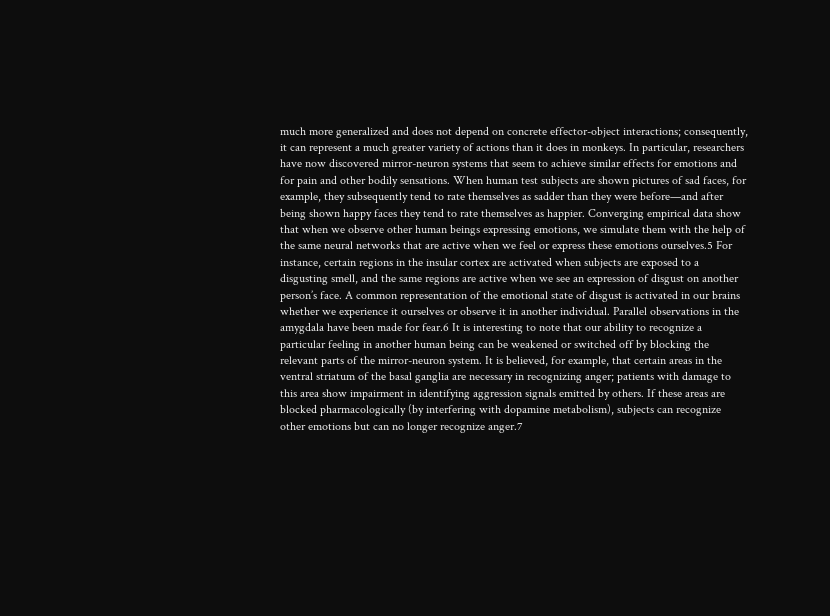much more generalized and does not depend on concrete effector-object interactions; consequently, it can represent a much greater variety of actions than it does in monkeys. In particular, researchers have now discovered mirror-neuron systems that seem to achieve similar effects for emotions and for pain and other bodily sensations. When human test subjects are shown pictures of sad faces, for example, they subsequently tend to rate themselves as sadder than they were before—and after being shown happy faces they tend to rate themselves as happier. Converging empirical data show that when we observe other human beings expressing emotions, we simulate them with the help of the same neural networks that are active when we feel or express these emotions ourselves.5 For instance, certain regions in the insular cortex are activated when subjects are exposed to a disgusting smell, and the same regions are active when we see an expression of disgust on another person’s face. A common representation of the emotional state of disgust is activated in our brains whether we experience it ourselves or observe it in another individual. Parallel observations in the amygdala have been made for fear.6 It is interesting to note that our ability to recognize a particular feeling in another human being can be weakened or switched off by blocking the relevant parts of the mirror-neuron system. It is believed, for example, that certain areas in the ventral striatum of the basal ganglia are necessary in recognizing anger; patients with damage to this area show impairment in identifying aggression signals emitted by others. If these areas are blocked pharmacologically (by interfering with dopamine metabolism), subjects can recognize other emotions but can no longer recognize anger.7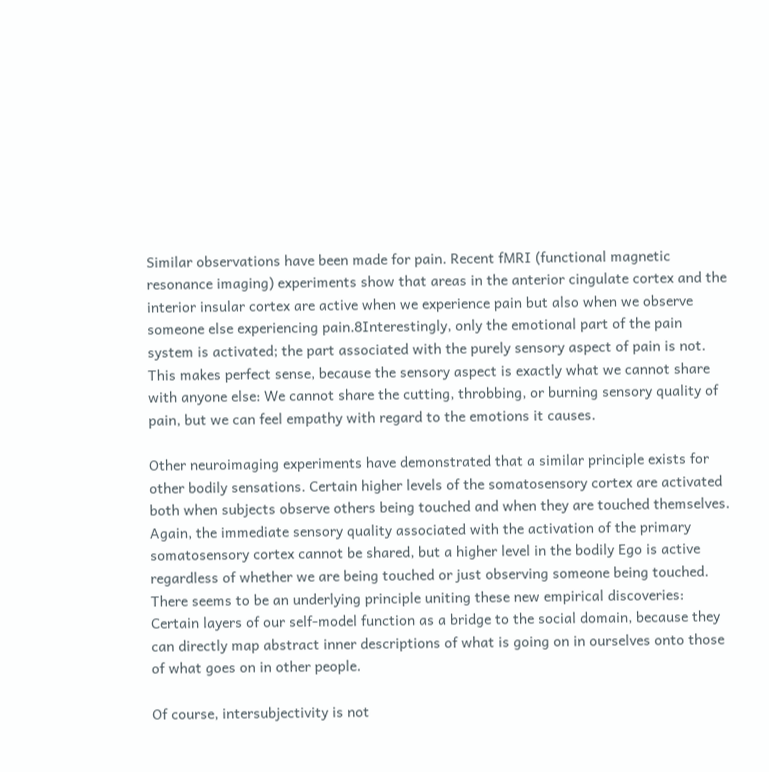Similar observations have been made for pain. Recent fMRI (functional magnetic resonance imaging) experiments show that areas in the anterior cingulate cortex and the interior insular cortex are active when we experience pain but also when we observe someone else experiencing pain.8Interestingly, only the emotional part of the pain system is activated; the part associated with the purely sensory aspect of pain is not. This makes perfect sense, because the sensory aspect is exactly what we cannot share with anyone else: We cannot share the cutting, throbbing, or burning sensory quality of pain, but we can feel empathy with regard to the emotions it causes.

Other neuroimaging experiments have demonstrated that a similar principle exists for other bodily sensations. Certain higher levels of the somatosensory cortex are activated both when subjects observe others being touched and when they are touched themselves. Again, the immediate sensory quality associated with the activation of the primary somatosensory cortex cannot be shared, but a higher level in the bodily Ego is active regardless of whether we are being touched or just observing someone being touched. There seems to be an underlying principle uniting these new empirical discoveries: Certain layers of our self-model function as a bridge to the social domain, because they can directly map abstract inner descriptions of what is going on in ourselves onto those of what goes on in other people.

Of course, intersubjectivity is not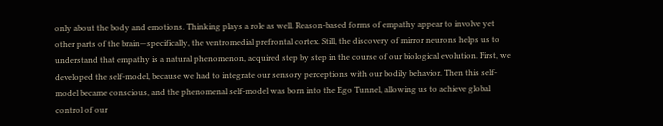only about the body and emotions. Thinking plays a role as well. Reason-based forms of empathy appear to involve yet other parts of the brain—specifically, the ventromedial prefrontal cortex. Still, the discovery of mirror neurons helps us to understand that empathy is a natural phenomenon, acquired step by step in the course of our biological evolution. First, we developed the self-model, because we had to integrate our sensory perceptions with our bodily behavior. Then this self-model became conscious, and the phenomenal self-model was born into the Ego Tunnel, allowing us to achieve global control of our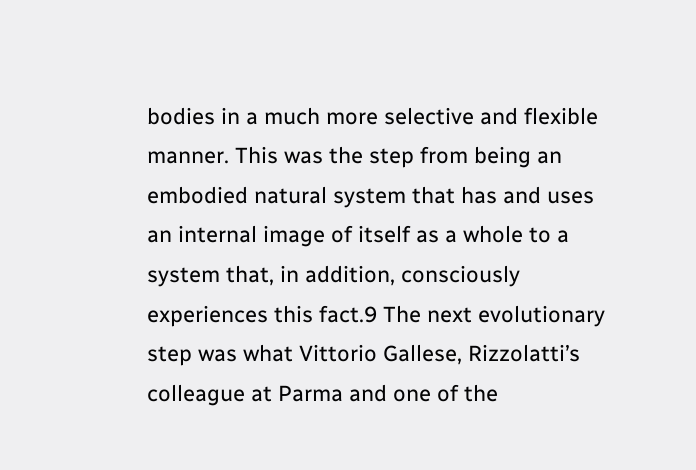bodies in a much more selective and flexible manner. This was the step from being an embodied natural system that has and uses an internal image of itself as a whole to a system that, in addition, consciously experiences this fact.9 The next evolutionary step was what Vittorio Gallese, Rizzolatti’s colleague at Parma and one of the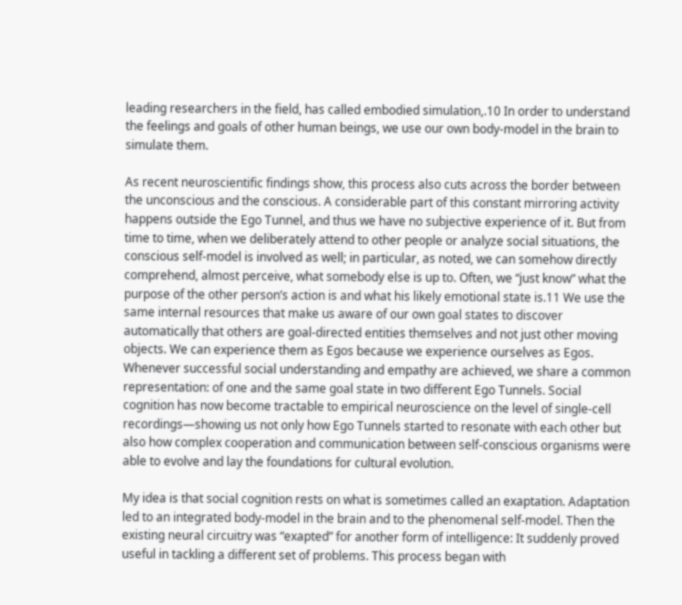leading researchers in the field, has called embodied simulation,.10 In order to understand the feelings and goals of other human beings, we use our own body-model in the brain to simulate them.

As recent neuroscientific findings show, this process also cuts across the border between the unconscious and the conscious. A considerable part of this constant mirroring activity happens outside the Ego Tunnel, and thus we have no subjective experience of it. But from time to time, when we deliberately attend to other people or analyze social situations, the conscious self-model is involved as well; in particular, as noted, we can somehow directly comprehend, almost perceive, what somebody else is up to. Often, we “just know” what the purpose of the other person’s action is and what his likely emotional state is.11 We use the same internal resources that make us aware of our own goal states to discover automatically that others are goal-directed entities themselves and not just other moving objects. We can experience them as Egos because we experience ourselves as Egos. Whenever successful social understanding and empathy are achieved, we share a common representation: of one and the same goal state in two different Ego Tunnels. Social cognition has now become tractable to empirical neuroscience on the level of single-cell recordings—showing us not only how Ego Tunnels started to resonate with each other but also how complex cooperation and communication between self-conscious organisms were able to evolve and lay the foundations for cultural evolution.

My idea is that social cognition rests on what is sometimes called an exaptation. Adaptation led to an integrated body-model in the brain and to the phenomenal self-model. Then the existing neural circuitry was “exapted” for another form of intelligence: It suddenly proved useful in tackling a different set of problems. This process began with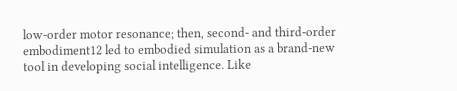low-order motor resonance; then, second- and third-order embodiment12 led to embodied simulation as a brand-new tool in developing social intelligence. Like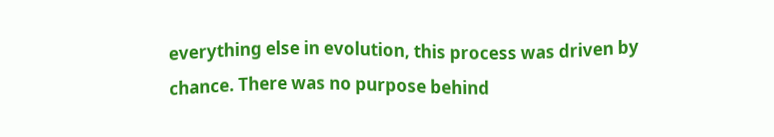everything else in evolution, this process was driven by chance. There was no purpose behind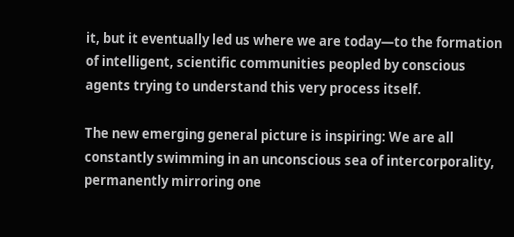it, but it eventually led us where we are today—to the formation of intelligent, scientific communities peopled by conscious agents trying to understand this very process itself.

The new emerging general picture is inspiring: We are all constantly swimming in an unconscious sea of intercorporality, permanently mirroring one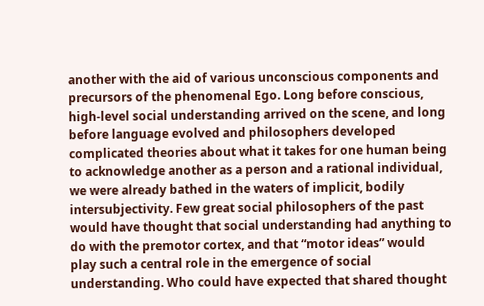another with the aid of various unconscious components and precursors of the phenomenal Ego. Long before conscious, high-level social understanding arrived on the scene, and long before language evolved and philosophers developed complicated theories about what it takes for one human being to acknowledge another as a person and a rational individual, we were already bathed in the waters of implicit, bodily intersubjectivity. Few great social philosophers of the past would have thought that social understanding had anything to do with the premotor cortex, and that “motor ideas” would play such a central role in the emergence of social understanding. Who could have expected that shared thought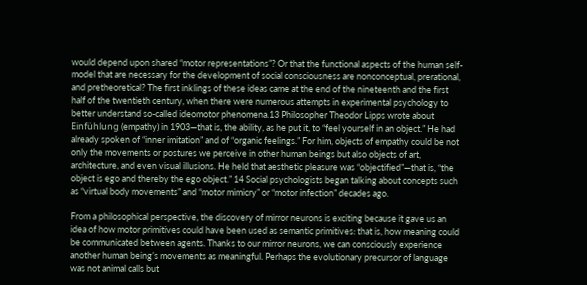would depend upon shared “motor representations”? Or that the functional aspects of the human self-model that are necessary for the development of social consciousness are nonconceptual, prerational, and pretheoretical? The first inklings of these ideas came at the end of the nineteenth and the first half of the twentieth century, when there were numerous attempts in experimental psychology to better understand so-called ideomotor phenomena.13 Philosopher Theodor Lipps wrote about Einfühlung (empathy) in 1903—that is, the ability, as he put it, to “feel yourself in an object.” He had already spoken of “inner imitation” and of “organic feelings.” For him, objects of empathy could be not only the movements or postures we perceive in other human beings but also objects of art, architecture, and even visual illusions. He held that aesthetic pleasure was “objectified”—that is, “the object is ego and thereby the ego object.” 14 Social psychologists began talking about concepts such as “virtual body movements” and “motor mimicry” or “motor infection” decades ago.

From a philosophical perspective, the discovery of mirror neurons is exciting because it gave us an idea of how motor primitives could have been used as semantic primitives: that is, how meaning could be communicated between agents. Thanks to our mirror neurons, we can consciously experience another human being’s movements as meaningful. Perhaps the evolutionary precursor of language was not animal calls but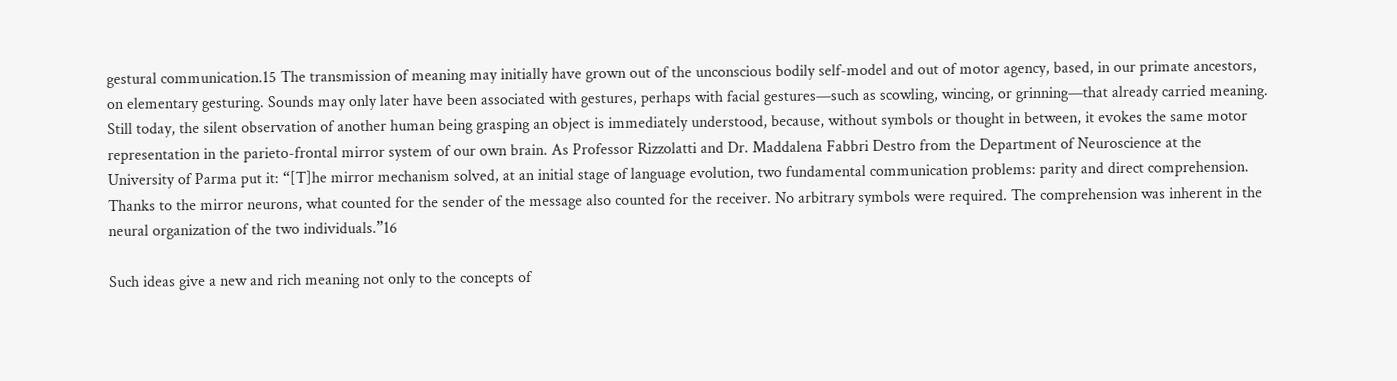gestural communication.15 The transmission of meaning may initially have grown out of the unconscious bodily self-model and out of motor agency, based, in our primate ancestors, on elementary gesturing. Sounds may only later have been associated with gestures, perhaps with facial gestures—such as scowling, wincing, or grinning—that already carried meaning. Still today, the silent observation of another human being grasping an object is immediately understood, because, without symbols or thought in between, it evokes the same motor representation in the parieto-frontal mirror system of our own brain. As Professor Rizzolatti and Dr. Maddalena Fabbri Destro from the Department of Neuroscience at the University of Parma put it: “[T]he mirror mechanism solved, at an initial stage of language evolution, two fundamental communication problems: parity and direct comprehension. Thanks to the mirror neurons, what counted for the sender of the message also counted for the receiver. No arbitrary symbols were required. The comprehension was inherent in the neural organization of the two individuals.”16

Such ideas give a new and rich meaning not only to the concepts of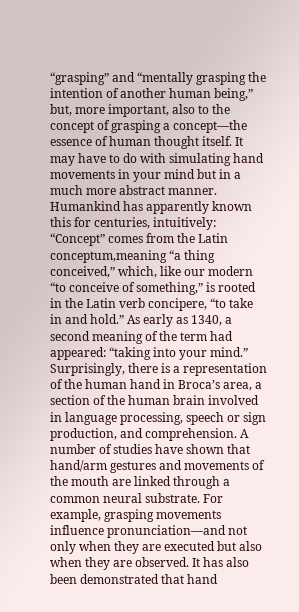“grasping” and “mentally grasping the intention of another human being,” but, more important, also to the concept of grasping a concept—the essence of human thought itself. It may have to do with simulating hand movements in your mind but in a much more abstract manner. Humankind has apparently known this for centuries, intuitively: “Concept” comes from the Latin conceptum,meaning “a thing conceived,” which, like our modern “to conceive of something,” is rooted in the Latin verb concipere, “to take in and hold.” As early as 1340, a second meaning of the term had appeared: “taking into your mind.” Surprisingly, there is a representation of the human hand in Broca’s area, a section of the human brain involved in language processing, speech or sign production, and comprehension. A number of studies have shown that hand/arm gestures and movements of the mouth are linked through a common neural substrate. For example, grasping movements influence pronunciation—and not only when they are executed but also when they are observed. It has also been demonstrated that hand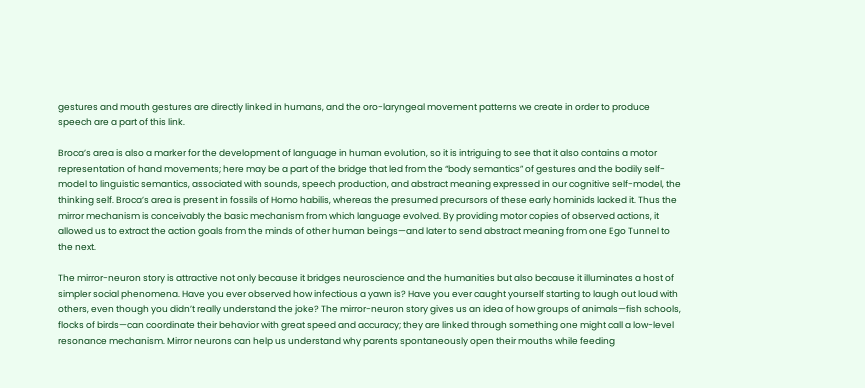gestures and mouth gestures are directly linked in humans, and the oro-laryngeal movement patterns we create in order to produce speech are a part of this link.

Broca’s area is also a marker for the development of language in human evolution, so it is intriguing to see that it also contains a motor representation of hand movements; here may be a part of the bridge that led from the “body semantics” of gestures and the bodily self-model to linguistic semantics, associated with sounds, speech production, and abstract meaning expressed in our cognitive self-model, the thinking self. Broca’s area is present in fossils of Homo habilis, whereas the presumed precursors of these early hominids lacked it. Thus the mirror mechanism is conceivably the basic mechanism from which language evolved. By providing motor copies of observed actions, it allowed us to extract the action goals from the minds of other human beings—and later to send abstract meaning from one Ego Tunnel to the next.

The mirror-neuron story is attractive not only because it bridges neuroscience and the humanities but also because it illuminates a host of simpler social phenomena. Have you ever observed how infectious a yawn is? Have you ever caught yourself starting to laugh out loud with others, even though you didn’t really understand the joke? The mirror-neuron story gives us an idea of how groups of animals—fish schools, flocks of birds—can coordinate their behavior with great speed and accuracy; they are linked through something one might call a low-level resonance mechanism. Mirror neurons can help us understand why parents spontaneously open their mouths while feeding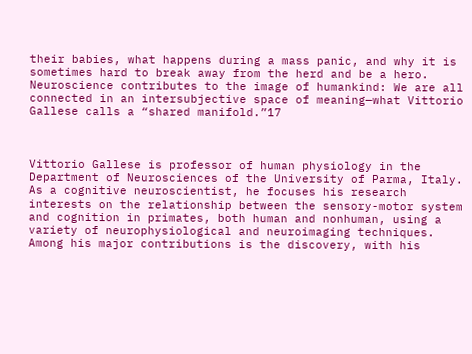their babies, what happens during a mass panic, and why it is sometimes hard to break away from the herd and be a hero. Neuroscience contributes to the image of humankind: We are all connected in an intersubjective space of meaning—what Vittorio Gallese calls a “shared manifold.”17



Vittorio Gallese is professor of human physiology in the Department of Neurosciences of the University of Parma, Italy. As a cognitive neuroscientist, he focuses his research interests on the relationship between the sensory-motor system and cognition in primates, both human and nonhuman, using a variety of neurophysiological and neuroimaging techniques. Among his major contributions is the discovery, with his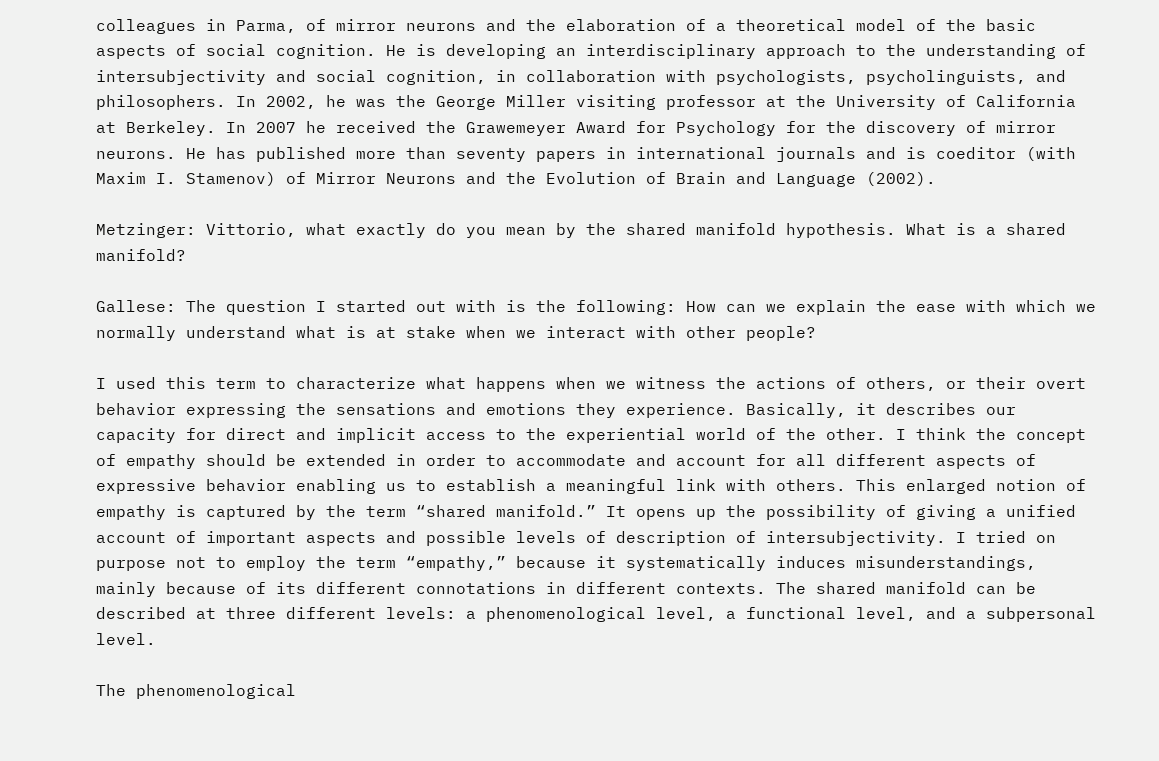colleagues in Parma, of mirror neurons and the elaboration of a theoretical model of the basic aspects of social cognition. He is developing an interdisciplinary approach to the understanding of intersubjectivity and social cognition, in collaboration with psychologists, psycholinguists, and philosophers. In 2002, he was the George Miller visiting professor at the University of California at Berkeley. In 2007 he received the Grawemeyer Award for Psychology for the discovery of mirror neurons. He has published more than seventy papers in international journals and is coeditor (with Maxim I. Stamenov) of Mirror Neurons and the Evolution of Brain and Language (2002).

Metzinger: Vittorio, what exactly do you mean by the shared manifold hypothesis. What is a shared manifold?

Gallese: The question I started out with is the following: How can we explain the ease with which we normally understand what is at stake when we interact with other people?

I used this term to characterize what happens when we witness the actions of others, or their overt behavior expressing the sensations and emotions they experience. Basically, it describes our capacity for direct and implicit access to the experiential world of the other. I think the concept of empathy should be extended in order to accommodate and account for all different aspects of expressive behavior enabling us to establish a meaningful link with others. This enlarged notion of empathy is captured by the term “shared manifold.” It opens up the possibility of giving a unified account of important aspects and possible levels of description of intersubjectivity. I tried on purpose not to employ the term “empathy,” because it systematically induces misunderstandings, mainly because of its different connotations in different contexts. The shared manifold can be described at three different levels: a phenomenological level, a functional level, and a subpersonal level.

The phenomenological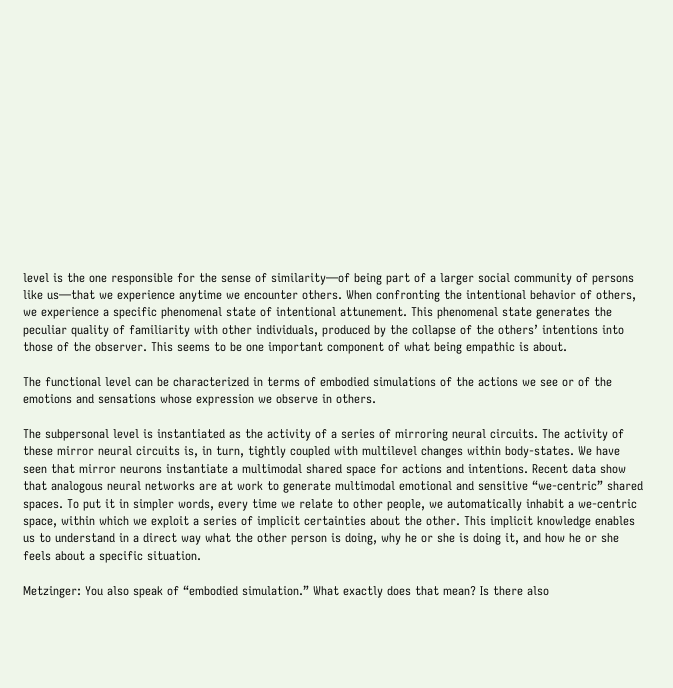level is the one responsible for the sense of similarity—of being part of a larger social community of persons like us—that we experience anytime we encounter others. When confronting the intentional behavior of others, we experience a specific phenomenal state of intentional attunement. This phenomenal state generates the peculiar quality of familiarity with other individuals, produced by the collapse of the others’ intentions into those of the observer. This seems to be one important component of what being empathic is about.

The functional level can be characterized in terms of embodied simulations of the actions we see or of the emotions and sensations whose expression we observe in others.

The subpersonal level is instantiated as the activity of a series of mirroring neural circuits. The activity of these mirror neural circuits is, in turn, tightly coupled with multilevel changes within body-states. We have seen that mirror neurons instantiate a multimodal shared space for actions and intentions. Recent data show that analogous neural networks are at work to generate multimodal emotional and sensitive “we-centric” shared spaces. To put it in simpler words, every time we relate to other people, we automatically inhabit a we-centric space, within which we exploit a series of implicit certainties about the other. This implicit knowledge enables us to understand in a direct way what the other person is doing, why he or she is doing it, and how he or she feels about a specific situation.

Metzinger: You also speak of “embodied simulation.” What exactly does that mean? Is there also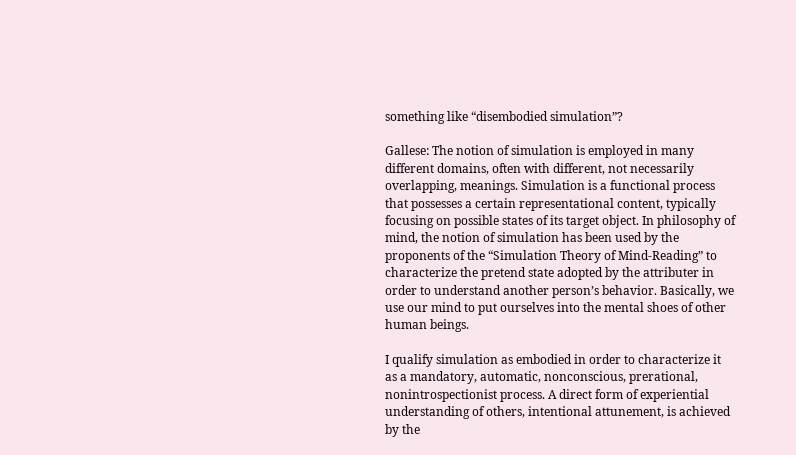something like “disembodied simulation”?

Gallese: The notion of simulation is employed in many different domains, often with different, not necessarily overlapping, meanings. Simulation is a functional process that possesses a certain representational content, typically focusing on possible states of its target object. In philosophy of mind, the notion of simulation has been used by the proponents of the “Simulation Theory of Mind-Reading” to characterize the pretend state adopted by the attributer in order to understand another person’s behavior. Basically, we use our mind to put ourselves into the mental shoes of other human beings.

I qualify simulation as embodied in order to characterize it as a mandatory, automatic, nonconscious, prerational, nonintrospectionist process. A direct form of experiential understanding of others, intentional attunement, is achieved by the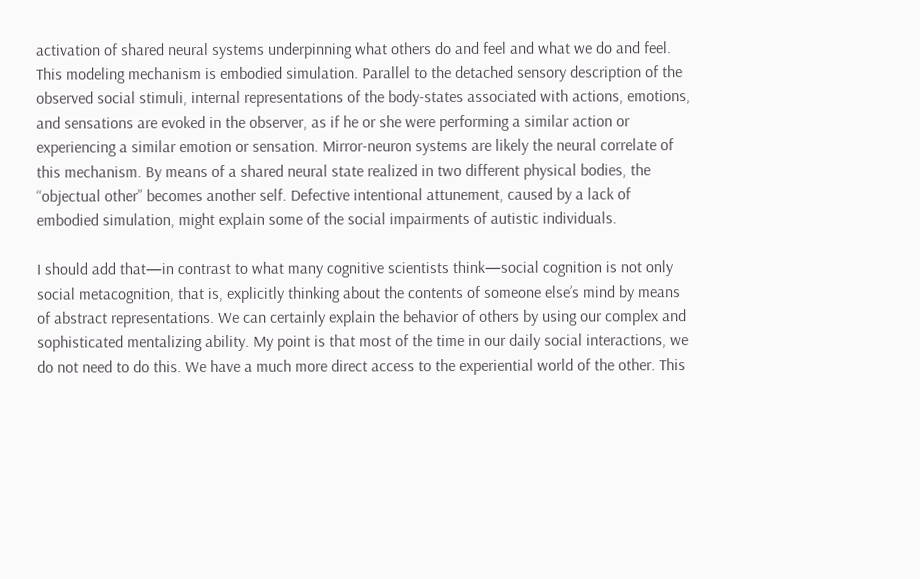activation of shared neural systems underpinning what others do and feel and what we do and feel. This modeling mechanism is embodied simulation. Parallel to the detached sensory description of the observed social stimuli, internal representations of the body-states associated with actions, emotions, and sensations are evoked in the observer, as if he or she were performing a similar action or experiencing a similar emotion or sensation. Mirror-neuron systems are likely the neural correlate of this mechanism. By means of a shared neural state realized in two different physical bodies, the “objectual other” becomes another self. Defective intentional attunement, caused by a lack of embodied simulation, might explain some of the social impairments of autistic individuals.

I should add that—in contrast to what many cognitive scientists think—social cognition is not only social metacognition, that is, explicitly thinking about the contents of someone else’s mind by means of abstract representations. We can certainly explain the behavior of others by using our complex and sophisticated mentalizing ability. My point is that most of the time in our daily social interactions, we do not need to do this. We have a much more direct access to the experiential world of the other. This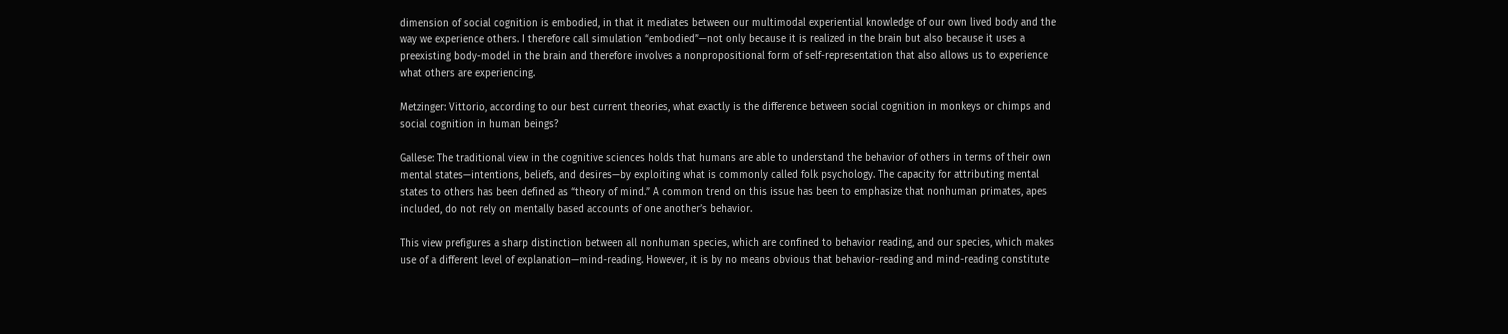dimension of social cognition is embodied, in that it mediates between our multimodal experiential knowledge of our own lived body and the way we experience others. I therefore call simulation “embodied”—not only because it is realized in the brain but also because it uses a preexisting body-model in the brain and therefore involves a nonpropositional form of self-representation that also allows us to experience what others are experiencing.

Metzinger: Vittorio, according to our best current theories, what exactly is the difference between social cognition in monkeys or chimps and social cognition in human beings?

Gallese: The traditional view in the cognitive sciences holds that humans are able to understand the behavior of others in terms of their own mental states—intentions, beliefs, and desires—by exploiting what is commonly called folk psychology. The capacity for attributing mental states to others has been defined as “theory of mind.” A common trend on this issue has been to emphasize that nonhuman primates, apes included, do not rely on mentally based accounts of one another’s behavior.

This view prefigures a sharp distinction between all nonhuman species, which are confined to behavior reading, and our species, which makes use of a different level of explanation—mind-reading. However, it is by no means obvious that behavior-reading and mind-reading constitute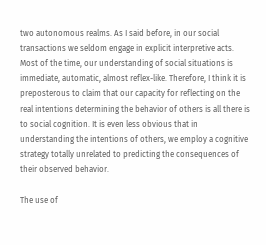two autonomous realms. As I said before, in our social transactions we seldom engage in explicit interpretive acts. Most of the time, our understanding of social situations is immediate, automatic, almost reflex-like. Therefore, I think it is preposterous to claim that our capacity for reflecting on the real intentions determining the behavior of others is all there is to social cognition. It is even less obvious that in understanding the intentions of others, we employ a cognitive strategy totally unrelated to predicting the consequences of their observed behavior.

The use of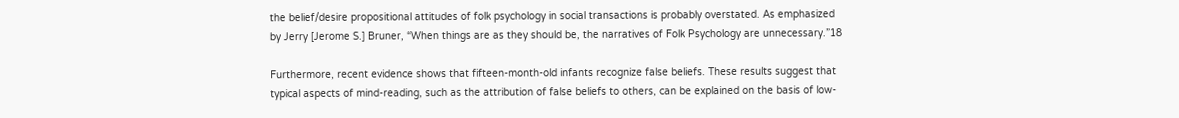the belief/desire propositional attitudes of folk psychology in social transactions is probably overstated. As emphasized by Jerry [Jerome S.] Bruner, “When things are as they should be, the narratives of Folk Psychology are unnecessary.”18

Furthermore, recent evidence shows that fifteen-month-old infants recognize false beliefs. These results suggest that typical aspects of mind-reading, such as the attribution of false beliefs to others, can be explained on the basis of low-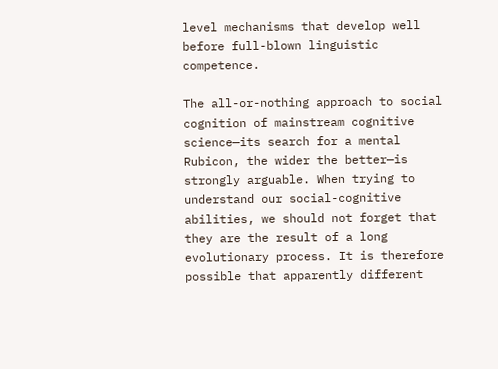level mechanisms that develop well before full-blown linguistic competence.

The all-or-nothing approach to social cognition of mainstream cognitive science—its search for a mental Rubicon, the wider the better—is strongly arguable. When trying to understand our social-cognitive abilities, we should not forget that they are the result of a long evolutionary process. It is therefore possible that apparently different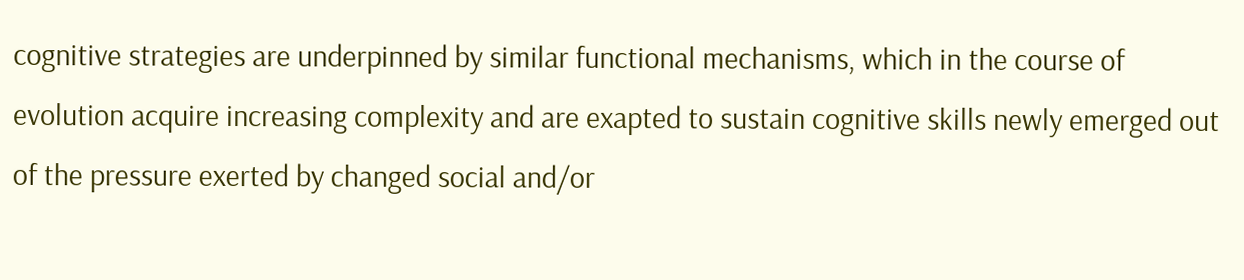cognitive strategies are underpinned by similar functional mechanisms, which in the course of evolution acquire increasing complexity and are exapted to sustain cognitive skills newly emerged out of the pressure exerted by changed social and/or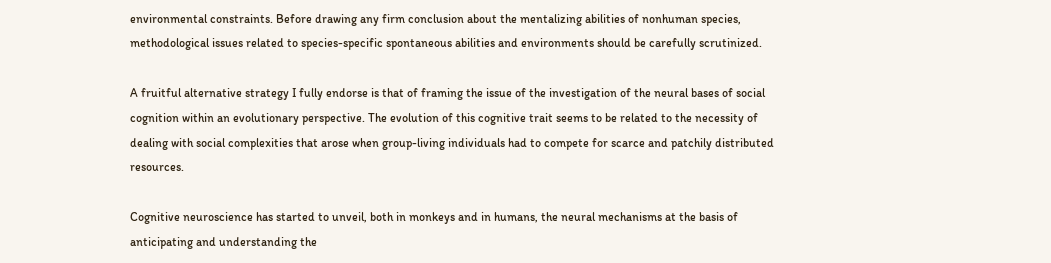environmental constraints. Before drawing any firm conclusion about the mentalizing abilities of nonhuman species, methodological issues related to species-specific spontaneous abilities and environments should be carefully scrutinized.

A fruitful alternative strategy I fully endorse is that of framing the issue of the investigation of the neural bases of social cognition within an evolutionary perspective. The evolution of this cognitive trait seems to be related to the necessity of dealing with social complexities that arose when group-living individuals had to compete for scarce and patchily distributed resources.

Cognitive neuroscience has started to unveil, both in monkeys and in humans, the neural mechanisms at the basis of anticipating and understanding the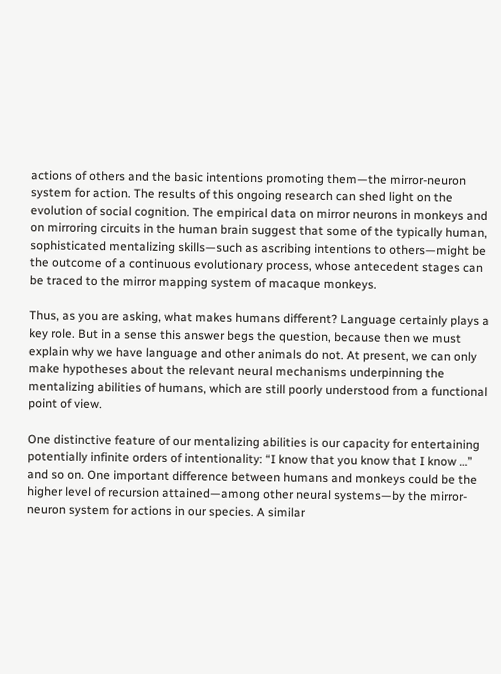actions of others and the basic intentions promoting them—the mirror-neuron system for action. The results of this ongoing research can shed light on the evolution of social cognition. The empirical data on mirror neurons in monkeys and on mirroring circuits in the human brain suggest that some of the typically human, sophisticated mentalizing skills—such as ascribing intentions to others—might be the outcome of a continuous evolutionary process, whose antecedent stages can be traced to the mirror mapping system of macaque monkeys.

Thus, as you are asking, what makes humans different? Language certainly plays a key role. But in a sense this answer begs the question, because then we must explain why we have language and other animals do not. At present, we can only make hypotheses about the relevant neural mechanisms underpinning the mentalizing abilities of humans, which are still poorly understood from a functional point of view.

One distinctive feature of our mentalizing abilities is our capacity for entertaining potentially infinite orders of intentionality: “I know that you know that I know …” and so on. One important difference between humans and monkeys could be the higher level of recursion attained—among other neural systems—by the mirror-neuron system for actions in our species. A similar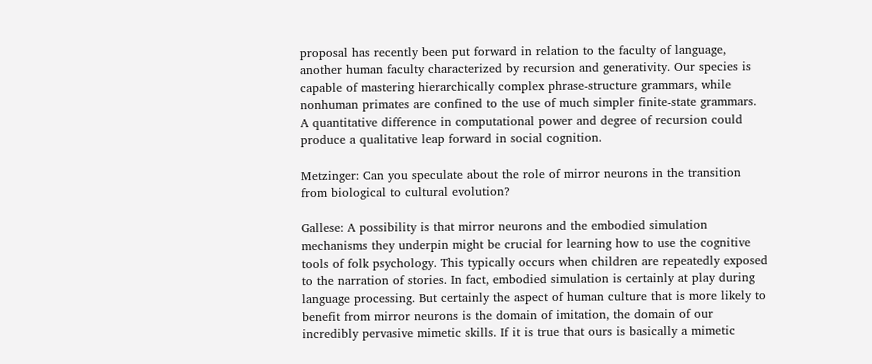proposal has recently been put forward in relation to the faculty of language, another human faculty characterized by recursion and generativity. Our species is capable of mastering hierarchically complex phrase-structure grammars, while nonhuman primates are confined to the use of much simpler finite-state grammars. A quantitative difference in computational power and degree of recursion could produce a qualitative leap forward in social cognition.

Metzinger: Can you speculate about the role of mirror neurons in the transition from biological to cultural evolution?

Gallese: A possibility is that mirror neurons and the embodied simulation mechanisms they underpin might be crucial for learning how to use the cognitive tools of folk psychology. This typically occurs when children are repeatedly exposed to the narration of stories. In fact, embodied simulation is certainly at play during language processing. But certainly the aspect of human culture that is more likely to benefit from mirror neurons is the domain of imitation, the domain of our incredibly pervasive mimetic skills. If it is true that ours is basically a mimetic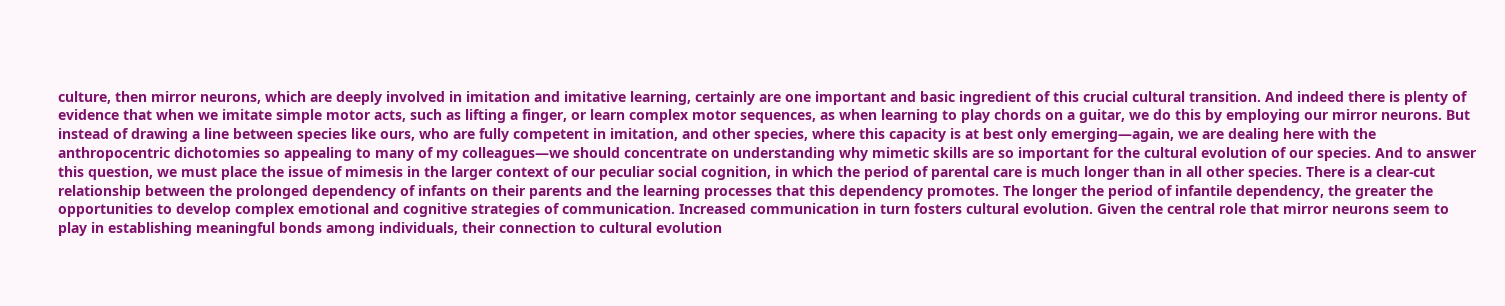culture, then mirror neurons, which are deeply involved in imitation and imitative learning, certainly are one important and basic ingredient of this crucial cultural transition. And indeed there is plenty of evidence that when we imitate simple motor acts, such as lifting a finger, or learn complex motor sequences, as when learning to play chords on a guitar, we do this by employing our mirror neurons. But instead of drawing a line between species like ours, who are fully competent in imitation, and other species, where this capacity is at best only emerging—again, we are dealing here with the anthropocentric dichotomies so appealing to many of my colleagues—we should concentrate on understanding why mimetic skills are so important for the cultural evolution of our species. And to answer this question, we must place the issue of mimesis in the larger context of our peculiar social cognition, in which the period of parental care is much longer than in all other species. There is a clear-cut relationship between the prolonged dependency of infants on their parents and the learning processes that this dependency promotes. The longer the period of infantile dependency, the greater the opportunities to develop complex emotional and cognitive strategies of communication. Increased communication in turn fosters cultural evolution. Given the central role that mirror neurons seem to play in establishing meaningful bonds among individuals, their connection to cultural evolution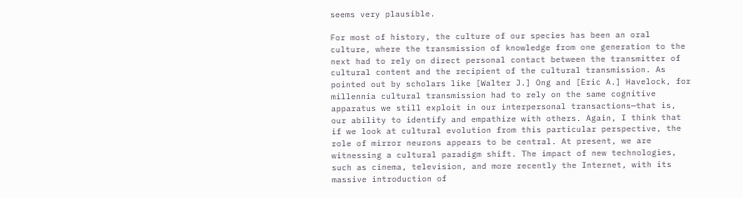seems very plausible.

For most of history, the culture of our species has been an oral culture, where the transmission of knowledge from one generation to the next had to rely on direct personal contact between the transmitter of cultural content and the recipient of the cultural transmission. As pointed out by scholars like [Walter J.] Ong and [Eric A.] Havelock, for millennia cultural transmission had to rely on the same cognitive apparatus we still exploit in our interpersonal transactions—that is, our ability to identify and empathize with others. Again, I think that if we look at cultural evolution from this particular perspective, the role of mirror neurons appears to be central. At present, we are witnessing a cultural paradigm shift. The impact of new technologies, such as cinema, television, and more recently the Internet, with its massive introduction of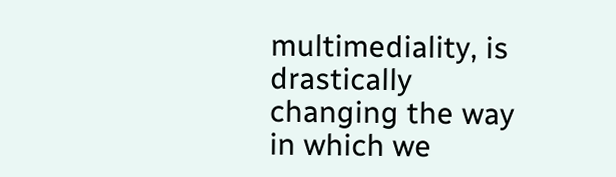multimediality, is drastically changing the way in which we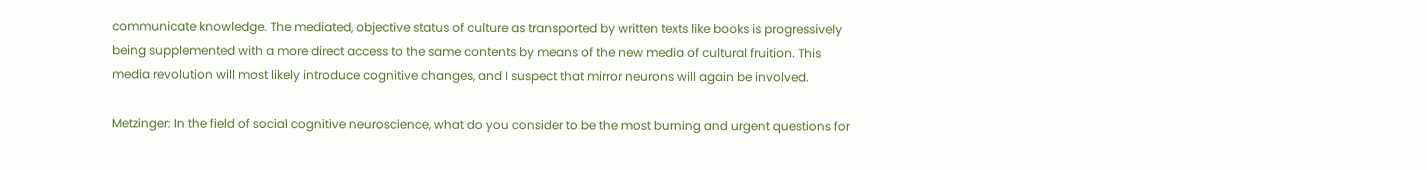communicate knowledge. The mediated, objective status of culture as transported by written texts like books is progressively being supplemented with a more direct access to the same contents by means of the new media of cultural fruition. This media revolution will most likely introduce cognitive changes, and I suspect that mirror neurons will again be involved.

Metzinger: In the field of social cognitive neuroscience, what do you consider to be the most burning and urgent questions for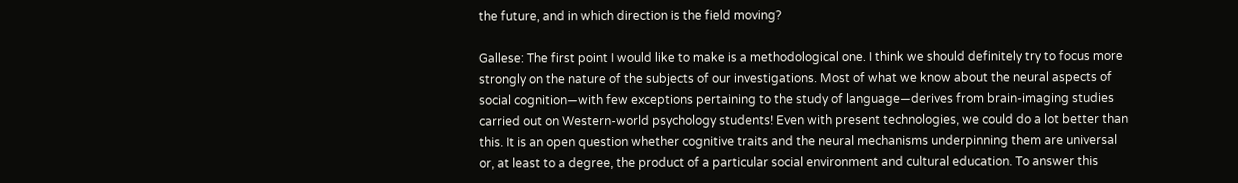the future, and in which direction is the field moving?

Gallese: The first point I would like to make is a methodological one. I think we should definitely try to focus more strongly on the nature of the subjects of our investigations. Most of what we know about the neural aspects of social cognition—with few exceptions pertaining to the study of language—derives from brain-imaging studies carried out on Western-world psychology students! Even with present technologies, we could do a lot better than this. It is an open question whether cognitive traits and the neural mechanisms underpinning them are universal or, at least to a degree, the product of a particular social environment and cultural education. To answer this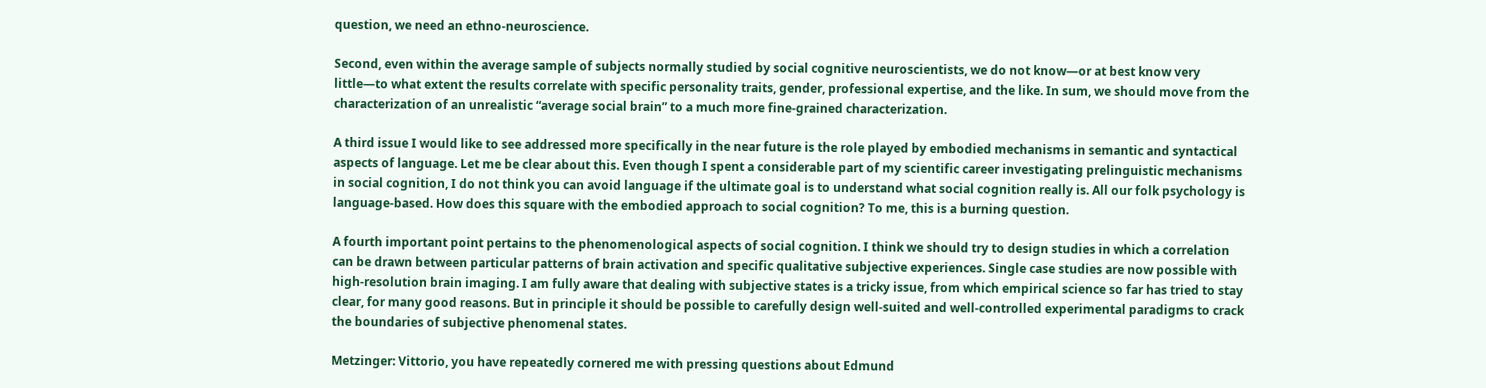question, we need an ethno-neuroscience.

Second, even within the average sample of subjects normally studied by social cognitive neuroscientists, we do not know—or at best know very little—to what extent the results correlate with specific personality traits, gender, professional expertise, and the like. In sum, we should move from the characterization of an unrealistic “average social brain” to a much more fine-grained characterization.

A third issue I would like to see addressed more specifically in the near future is the role played by embodied mechanisms in semantic and syntactical aspects of language. Let me be clear about this. Even though I spent a considerable part of my scientific career investigating prelinguistic mechanisms in social cognition, I do not think you can avoid language if the ultimate goal is to understand what social cognition really is. All our folk psychology is language-based. How does this square with the embodied approach to social cognition? To me, this is a burning question.

A fourth important point pertains to the phenomenological aspects of social cognition. I think we should try to design studies in which a correlation can be drawn between particular patterns of brain activation and specific qualitative subjective experiences. Single case studies are now possible with high-resolution brain imaging. I am fully aware that dealing with subjective states is a tricky issue, from which empirical science so far has tried to stay clear, for many good reasons. But in principle it should be possible to carefully design well-suited and well-controlled experimental paradigms to crack the boundaries of subjective phenomenal states.

Metzinger: Vittorio, you have repeatedly cornered me with pressing questions about Edmund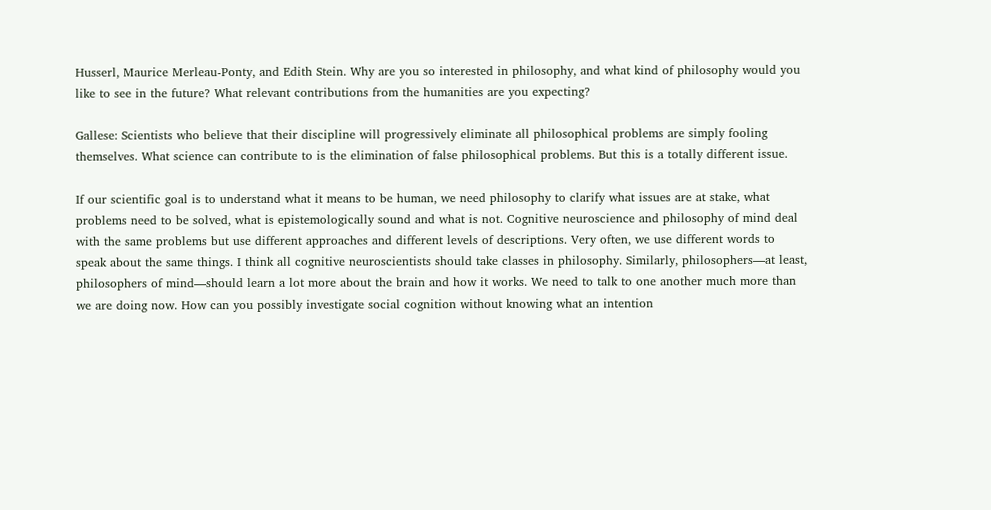Husserl, Maurice Merleau-Ponty, and Edith Stein. Why are you so interested in philosophy, and what kind of philosophy would you like to see in the future? What relevant contributions from the humanities are you expecting?

Gallese: Scientists who believe that their discipline will progressively eliminate all philosophical problems are simply fooling themselves. What science can contribute to is the elimination of false philosophical problems. But this is a totally different issue.

If our scientific goal is to understand what it means to be human, we need philosophy to clarify what issues are at stake, what problems need to be solved, what is epistemologically sound and what is not. Cognitive neuroscience and philosophy of mind deal with the same problems but use different approaches and different levels of descriptions. Very often, we use different words to speak about the same things. I think all cognitive neuroscientists should take classes in philosophy. Similarly, philosophers—at least, philosophers of mind—should learn a lot more about the brain and how it works. We need to talk to one another much more than we are doing now. How can you possibly investigate social cognition without knowing what an intention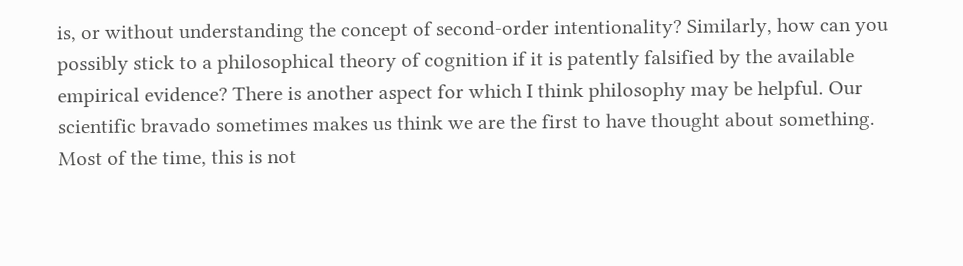is, or without understanding the concept of second-order intentionality? Similarly, how can you possibly stick to a philosophical theory of cognition if it is patently falsified by the available empirical evidence? There is another aspect for which I think philosophy may be helpful. Our scientific bravado sometimes makes us think we are the first to have thought about something. Most of the time, this is not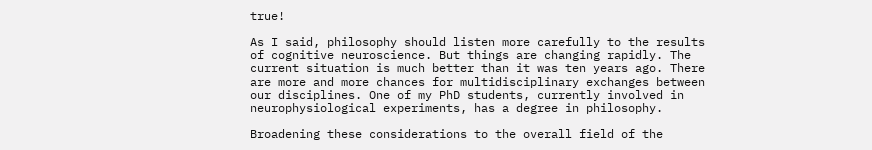true!

As I said, philosophy should listen more carefully to the results of cognitive neuroscience. But things are changing rapidly. The current situation is much better than it was ten years ago. There are more and more chances for multidisciplinary exchanges between our disciplines. One of my PhD students, currently involved in neurophysiological experiments, has a degree in philosophy.

Broadening these considerations to the overall field of the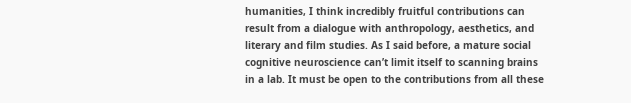humanities, I think incredibly fruitful contributions can result from a dialogue with anthropology, aesthetics, and literary and film studies. As I said before, a mature social cognitive neuroscience can’t limit itself to scanning brains in a lab. It must be open to the contributions from all these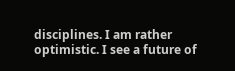disciplines. I am rather optimistic. I see a future of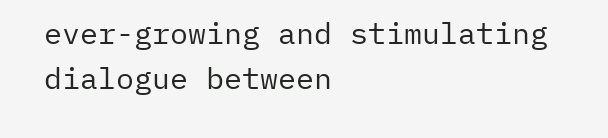ever-growing and stimulating dialogue between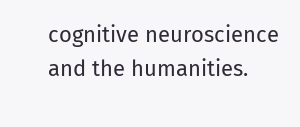cognitive neuroscience and the humanities.